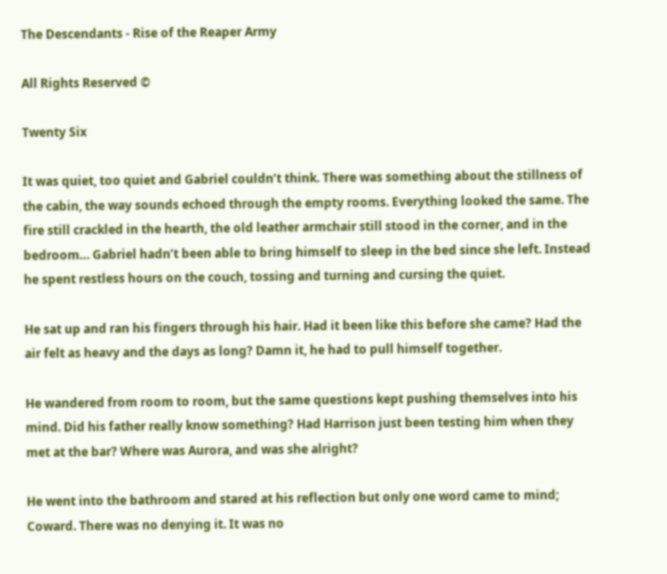The Descendants - Rise of the Reaper Army

All Rights Reserved ©

Twenty Six

It was quiet, too quiet and Gabriel couldn’t think. There was something about the stillness of the cabin, the way sounds echoed through the empty rooms. Everything looked the same. The fire still crackled in the hearth, the old leather armchair still stood in the corner, and in the bedroom… Gabriel hadn’t been able to bring himself to sleep in the bed since she left. Instead he spent restless hours on the couch, tossing and turning and cursing the quiet.

He sat up and ran his fingers through his hair. Had it been like this before she came? Had the air felt as heavy and the days as long? Damn it, he had to pull himself together.

He wandered from room to room, but the same questions kept pushing themselves into his mind. Did his father really know something? Had Harrison just been testing him when they met at the bar? Where was Aurora, and was she alright?

He went into the bathroom and stared at his reflection but only one word came to mind; Coward. There was no denying it. It was no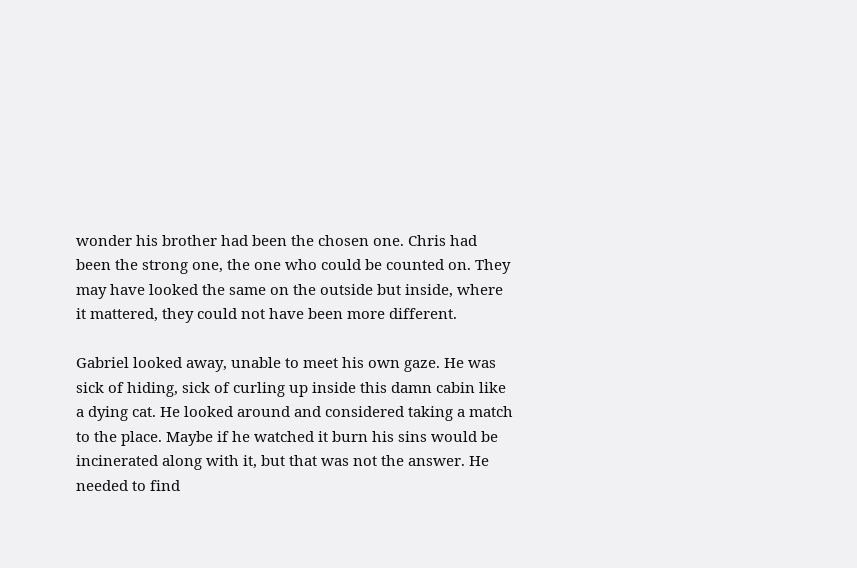wonder his brother had been the chosen one. Chris had been the strong one, the one who could be counted on. They may have looked the same on the outside but inside, where it mattered, they could not have been more different.

Gabriel looked away, unable to meet his own gaze. He was sick of hiding, sick of curling up inside this damn cabin like a dying cat. He looked around and considered taking a match to the place. Maybe if he watched it burn his sins would be incinerated along with it, but that was not the answer. He needed to find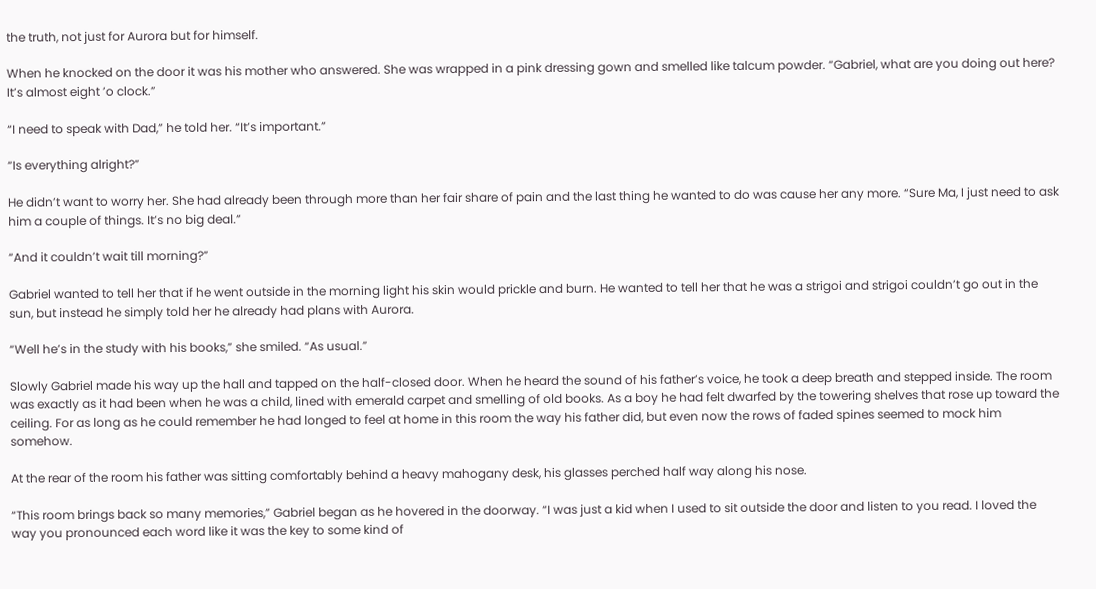the truth, not just for Aurora but for himself.

When he knocked on the door it was his mother who answered. She was wrapped in a pink dressing gown and smelled like talcum powder. “Gabriel, what are you doing out here? It’s almost eight ’o clock.”

“I need to speak with Dad,” he told her. “It’s important.”

“Is everything alright?”

He didn’t want to worry her. She had already been through more than her fair share of pain and the last thing he wanted to do was cause her any more. “Sure Ma, I just need to ask him a couple of things. It’s no big deal.”

“And it couldn’t wait till morning?”

Gabriel wanted to tell her that if he went outside in the morning light his skin would prickle and burn. He wanted to tell her that he was a strigoi and strigoi couldn’t go out in the sun, but instead he simply told her he already had plans with Aurora.

“Well he’s in the study with his books,” she smiled. “As usual.”

Slowly Gabriel made his way up the hall and tapped on the half-closed door. When he heard the sound of his father’s voice, he took a deep breath and stepped inside. The room was exactly as it had been when he was a child, lined with emerald carpet and smelling of old books. As a boy he had felt dwarfed by the towering shelves that rose up toward the ceiling. For as long as he could remember he had longed to feel at home in this room the way his father did, but even now the rows of faded spines seemed to mock him somehow.

At the rear of the room his father was sitting comfortably behind a heavy mahogany desk, his glasses perched half way along his nose.

“This room brings back so many memories,” Gabriel began as he hovered in the doorway. “I was just a kid when I used to sit outside the door and listen to you read. I loved the way you pronounced each word like it was the key to some kind of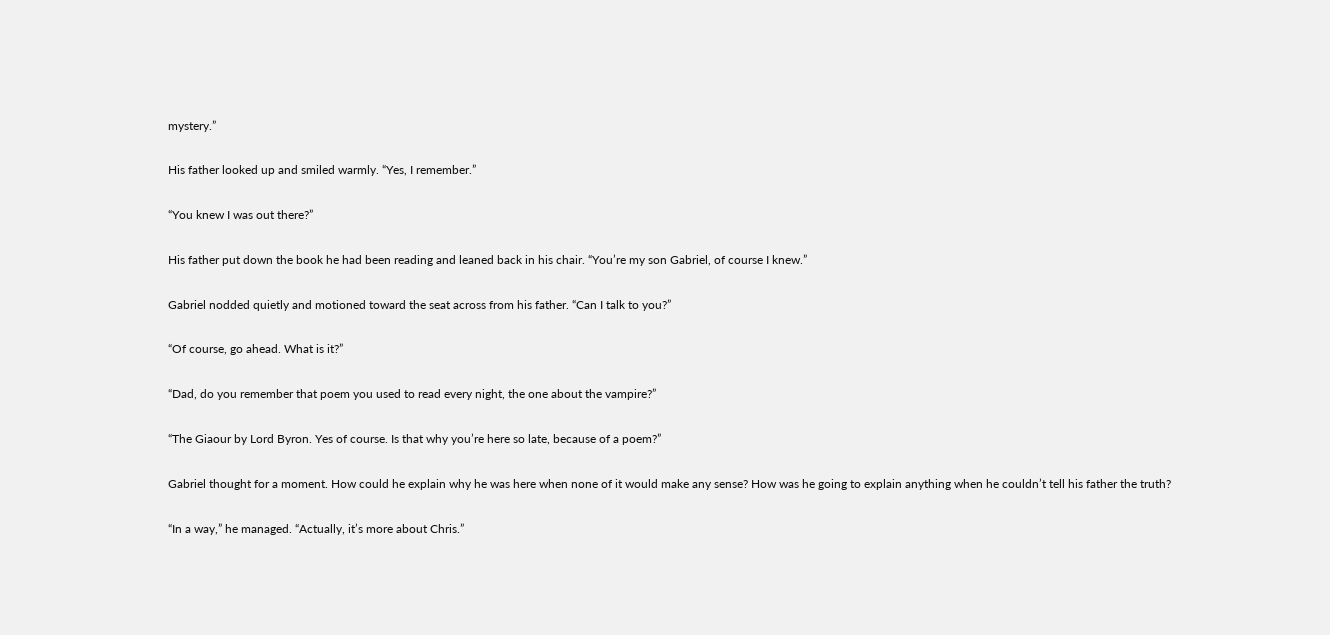mystery.”

His father looked up and smiled warmly. “Yes, I remember.”

“You knew I was out there?”

His father put down the book he had been reading and leaned back in his chair. “You’re my son Gabriel, of course I knew.”

Gabriel nodded quietly and motioned toward the seat across from his father. “Can I talk to you?”

“Of course, go ahead. What is it?”

“Dad, do you remember that poem you used to read every night, the one about the vampire?”

“The Giaour by Lord Byron. Yes of course. Is that why you’re here so late, because of a poem?”

Gabriel thought for a moment. How could he explain why he was here when none of it would make any sense? How was he going to explain anything when he couldn’t tell his father the truth?

“In a way,” he managed. “Actually, it’s more about Chris.”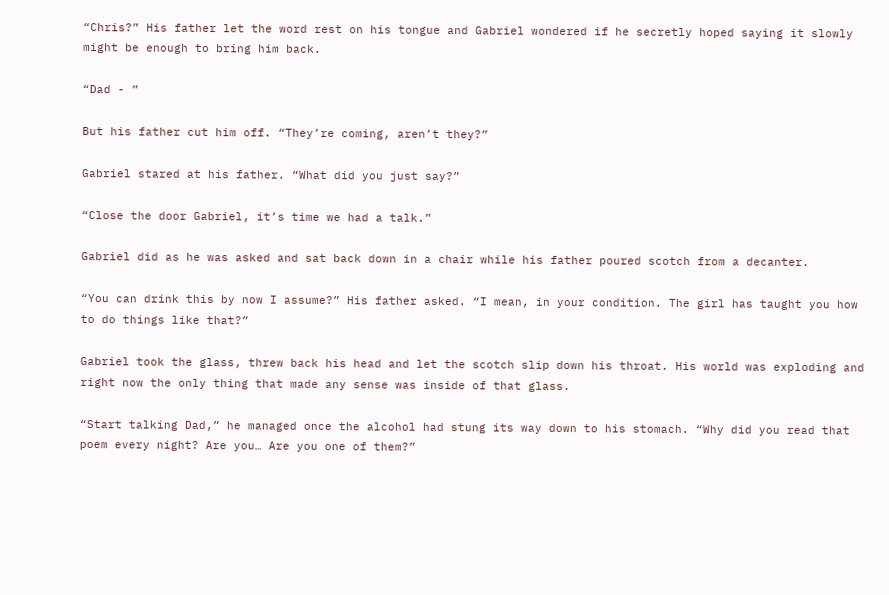“Chris?” His father let the word rest on his tongue and Gabriel wondered if he secretly hoped saying it slowly might be enough to bring him back.

“Dad - ”

But his father cut him off. “They’re coming, aren’t they?”

Gabriel stared at his father. “What did you just say?”

“Close the door Gabriel, it’s time we had a talk.”

Gabriel did as he was asked and sat back down in a chair while his father poured scotch from a decanter.

“You can drink this by now I assume?” His father asked. “I mean, in your condition. The girl has taught you how to do things like that?”

Gabriel took the glass, threw back his head and let the scotch slip down his throat. His world was exploding and right now the only thing that made any sense was inside of that glass.

“Start talking Dad,” he managed once the alcohol had stung its way down to his stomach. “Why did you read that poem every night? Are you… Are you one of them?”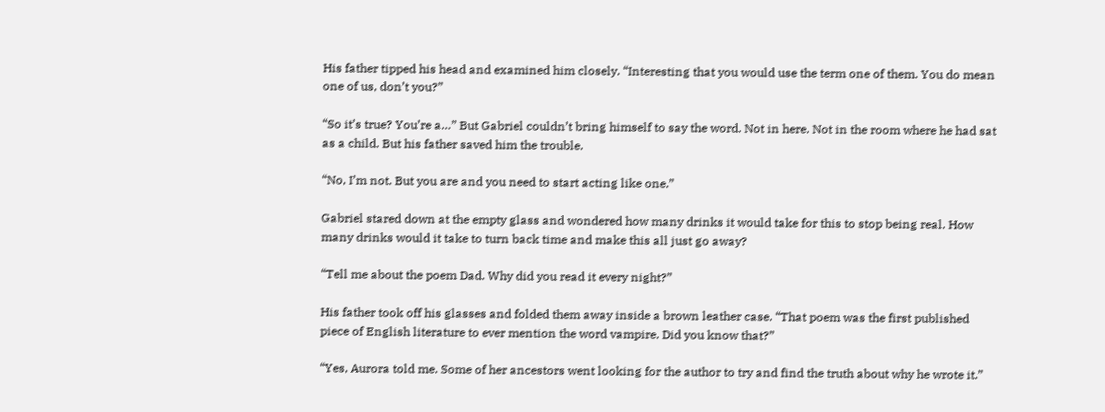His father tipped his head and examined him closely. “Interesting that you would use the term one of them. You do mean one of us, don’t you?”

“So it’s true? You’re a…” But Gabriel couldn’t bring himself to say the word. Not in here. Not in the room where he had sat as a child. But his father saved him the trouble.

“No, I’m not. But you are and you need to start acting like one.”

Gabriel stared down at the empty glass and wondered how many drinks it would take for this to stop being real. How many drinks would it take to turn back time and make this all just go away?

“Tell me about the poem Dad. Why did you read it every night?”

His father took off his glasses and folded them away inside a brown leather case. “That poem was the first published piece of English literature to ever mention the word vampire. Did you know that?”

“Yes, Aurora told me. Some of her ancestors went looking for the author to try and find the truth about why he wrote it.”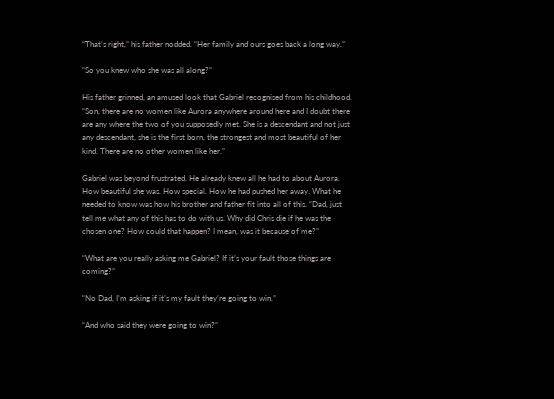“That’s right,” his father nodded. “Her family and ours goes back a long way.”

“So you knew who she was all along?”

His father grinned, an amused look that Gabriel recognised from his childhood. “Son, there are no women like Aurora anywhere around here and I doubt there are any where the two of you supposedly met. She is a descendant and not just any descendant, she is the first born, the strongest and most beautiful of her kind. There are no other women like her.”

Gabriel was beyond frustrated. He already knew all he had to about Aurora. How beautiful she was. How special. How he had pushed her away. What he needed to know was how his brother and father fit into all of this. “Dad, just tell me what any of this has to do with us. Why did Chris die if he was the chosen one? How could that happen? I mean, was it because of me?”

“What are you really asking me Gabriel? If it’s your fault those things are coming?”

“No Dad, I’m asking if it’s my fault they’re going to win.”

“And who said they were going to win?”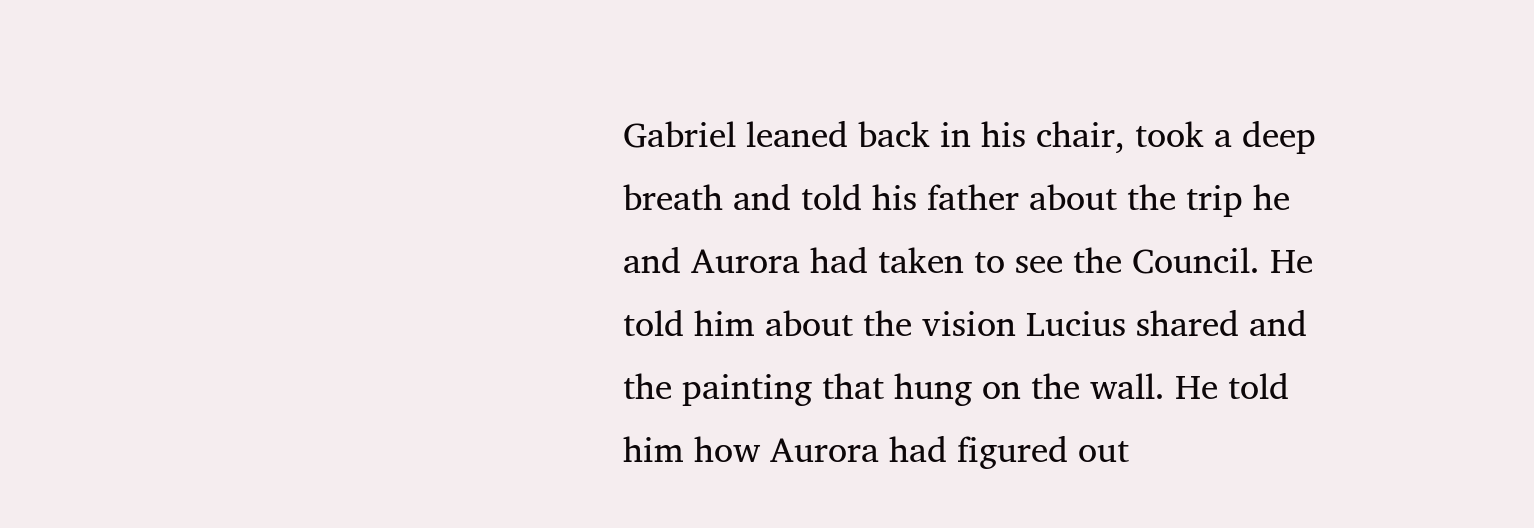Gabriel leaned back in his chair, took a deep breath and told his father about the trip he and Aurora had taken to see the Council. He told him about the vision Lucius shared and the painting that hung on the wall. He told him how Aurora had figured out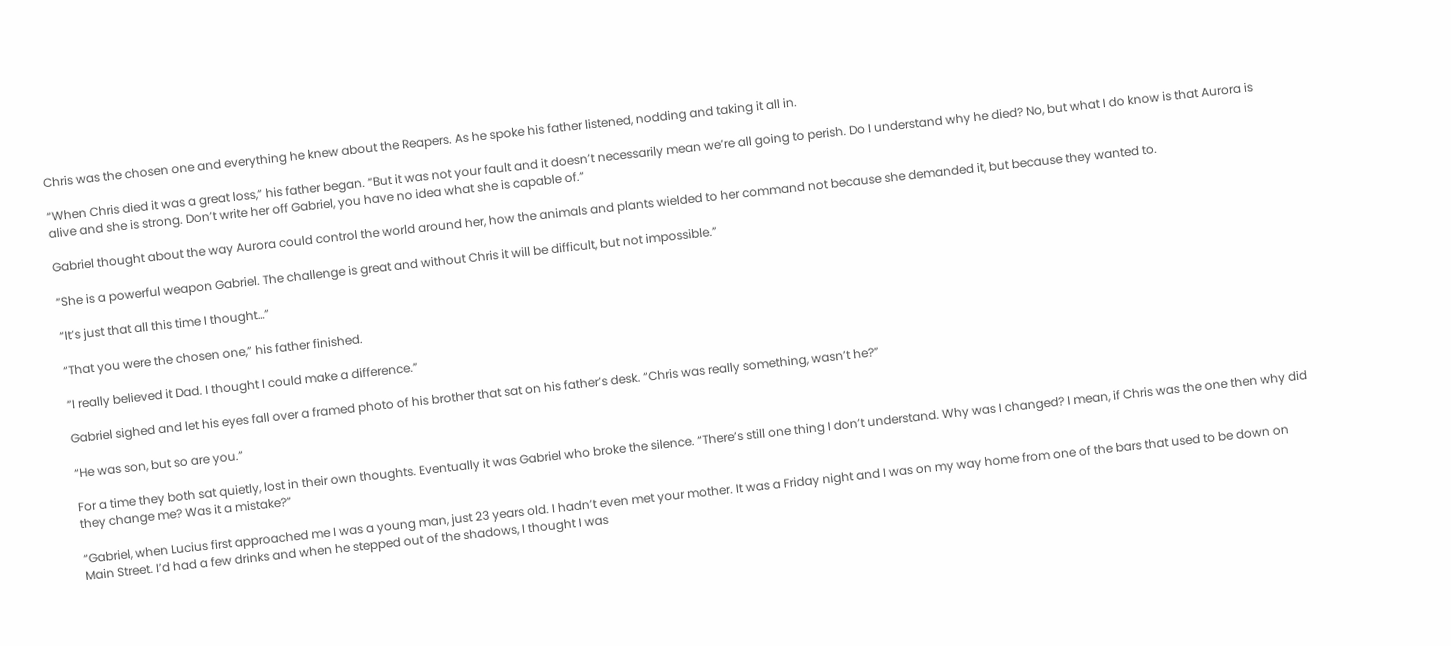Chris was the chosen one and everything he knew about the Reapers. As he spoke his father listened, nodding and taking it all in.

“When Chris died it was a great loss,” his father began. “But it was not your fault and it doesn’t necessarily mean we’re all going to perish. Do I understand why he died? No, but what I do know is that Aurora is alive and she is strong. Don’t write her off Gabriel, you have no idea what she is capable of.”

Gabriel thought about the way Aurora could control the world around her, how the animals and plants wielded to her command not because she demanded it, but because they wanted to.

“She is a powerful weapon Gabriel. The challenge is great and without Chris it will be difficult, but not impossible.”

“It’s just that all this time I thought…”

“That you were the chosen one,” his father finished.

“I really believed it Dad. I thought I could make a difference.”

Gabriel sighed and let his eyes fall over a framed photo of his brother that sat on his father’s desk. “Chris was really something, wasn’t he?”

“He was son, but so are you.”

For a time they both sat quietly, lost in their own thoughts. Eventually it was Gabriel who broke the silence. “There’s still one thing I don’t understand. Why was I changed? I mean, if Chris was the one then why did they change me? Was it a mistake?”

“Gabriel, when Lucius first approached me I was a young man, just 23 years old. I hadn’t even met your mother. It was a Friday night and I was on my way home from one of the bars that used to be down on Main Street. I’d had a few drinks and when he stepped out of the shadows, I thought I was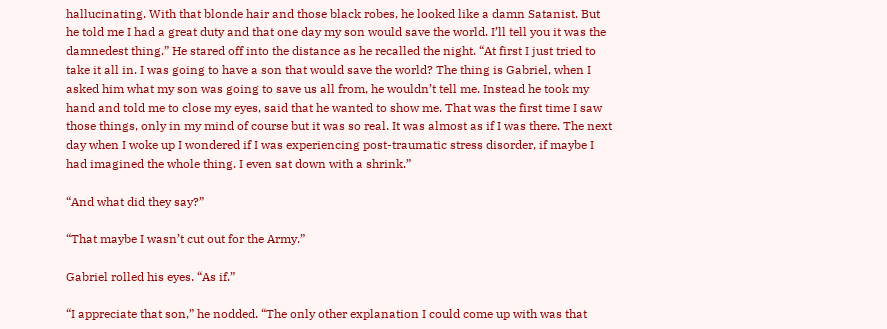hallucinating. With that blonde hair and those black robes, he looked like a damn Satanist. But he told me I had a great duty and that one day my son would save the world. I’ll tell you it was the damnedest thing.” He stared off into the distance as he recalled the night. “At first I just tried to take it all in. I was going to have a son that would save the world? The thing is Gabriel, when I asked him what my son was going to save us all from, he wouldn’t tell me. Instead he took my hand and told me to close my eyes, said that he wanted to show me. That was the first time I saw those things, only in my mind of course but it was so real. It was almost as if I was there. The next day when I woke up I wondered if I was experiencing post-traumatic stress disorder, if maybe I had imagined the whole thing. I even sat down with a shrink.”

“And what did they say?”

“That maybe I wasn’t cut out for the Army.”

Gabriel rolled his eyes. “As if.”

“I appreciate that son,” he nodded. “The only other explanation I could come up with was that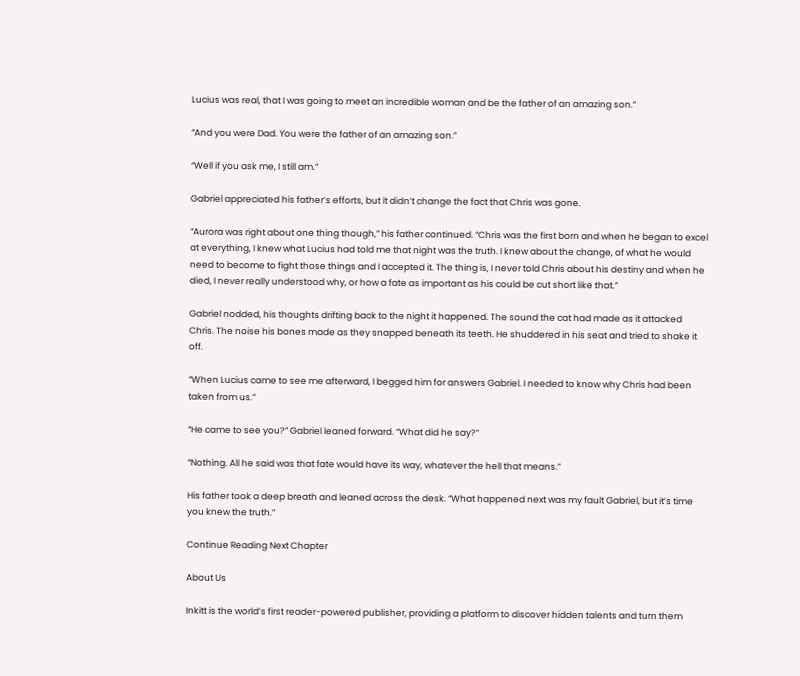Lucius was real, that I was going to meet an incredible woman and be the father of an amazing son.”

“And you were Dad. You were the father of an amazing son.”

“Well if you ask me, I still am.”

Gabriel appreciated his father’s efforts, but it didn’t change the fact that Chris was gone.

“Aurora was right about one thing though,” his father continued. “Chris was the first born and when he began to excel at everything, I knew what Lucius had told me that night was the truth. I knew about the change, of what he would need to become to fight those things and I accepted it. The thing is, I never told Chris about his destiny and when he died, I never really understood why, or how a fate as important as his could be cut short like that.”

Gabriel nodded, his thoughts drifting back to the night it happened. The sound the cat had made as it attacked Chris. The noise his bones made as they snapped beneath its teeth. He shuddered in his seat and tried to shake it off.

“When Lucius came to see me afterward, I begged him for answers Gabriel. I needed to know why Chris had been taken from us.”

“He came to see you?” Gabriel leaned forward. “What did he say?”

“Nothing. All he said was that fate would have its way, whatever the hell that means.”

His father took a deep breath and leaned across the desk. “What happened next was my fault Gabriel, but it’s time you knew the truth.”

Continue Reading Next Chapter

About Us

Inkitt is the world’s first reader-powered publisher, providing a platform to discover hidden talents and turn them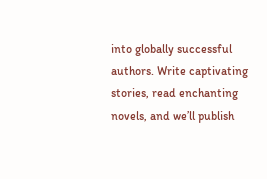into globally successful authors. Write captivating stories, read enchanting novels, and we’ll publish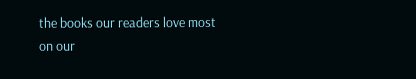the books our readers love most on our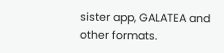sister app, GALATEA and other formats.